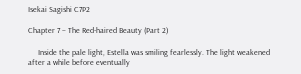Isekai Sagishi C7P2

Chapter 7 – The Red-haired Beauty (Part 2)

     Inside the pale light, Estella was smiling fearlessly. The light weakened after a while before eventually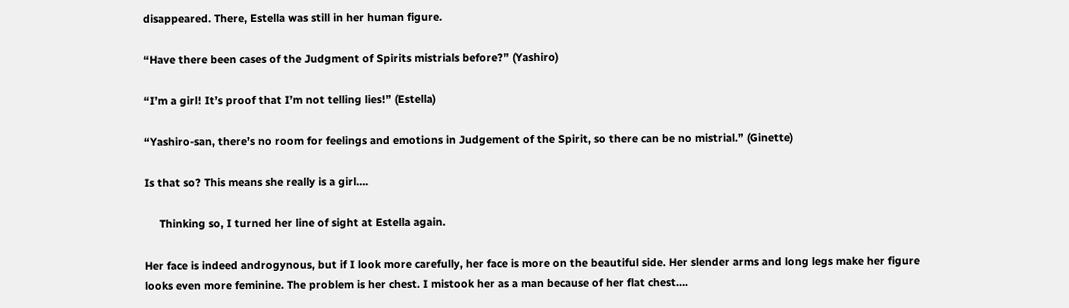disappeared. There, Estella was still in her human figure.

“Have there been cases of the Judgment of Spirits mistrials before?” (Yashiro)

“I’m a girl! It’s proof that I’m not telling lies!” (Estella)

“Yashiro-san, there’s no room for feelings and emotions in Judgement of the Spirit, so there can be no mistrial.” (Ginette)

Is that so? This means she really is a girl….

     Thinking so, I turned her line of sight at Estella again.

Her face is indeed androgynous, but if I look more carefully, her face is more on the beautiful side. Her slender arms and long legs make her figure looks even more feminine. The problem is her chest. I mistook her as a man because of her flat chest….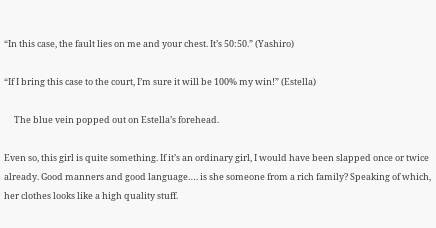“In this case, the fault lies on me and your chest. It’s 50:50.” (Yashiro)

“If I bring this case to the court, I’m sure it will be 100% my win!” (Estella)

     The blue vein popped out on Estella’s forehead.

Even so, this girl is quite something. If it’s an ordinary girl, I would have been slapped once or twice already. Good manners and good language…. is she someone from a rich family? Speaking of which, her clothes looks like a high quality stuff.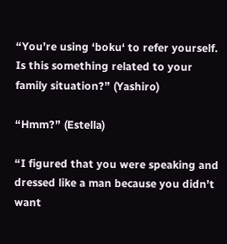“You’re using ‘boku‘ to refer yourself. Is this something related to your family situation?” (Yashiro)

“Hmm?” (Estella)

“I figured that you were speaking and dressed like a man because you didn’t want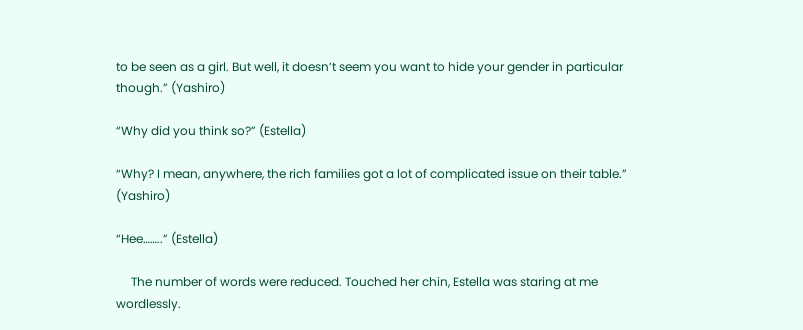to be seen as a girl. But well, it doesn’t seem you want to hide your gender in particular though.” (Yashiro)

“Why did you think so?” (Estella)

“Why? I mean, anywhere, the rich families got a lot of complicated issue on their table.” (Yashiro)

“Hee……..” (Estella)

     The number of words were reduced. Touched her chin, Estella was staring at me wordlessly.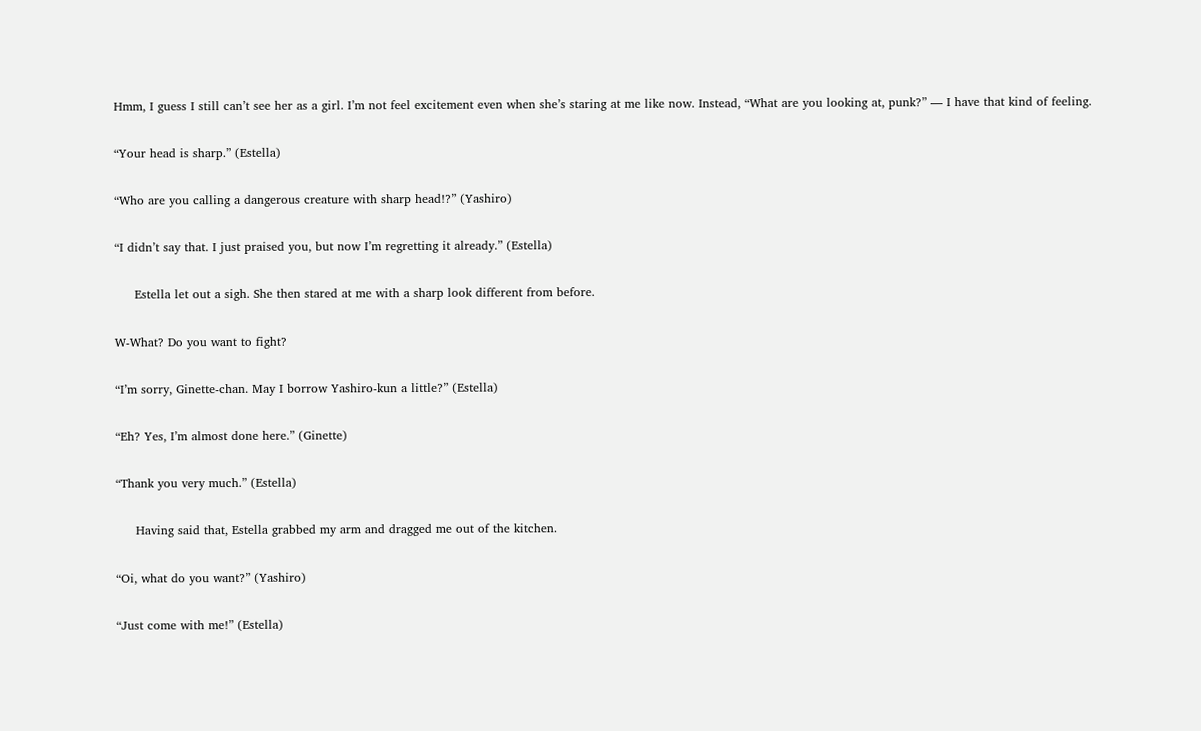Hmm, I guess I still can’t see her as a girl. I’m not feel excitement even when she’s staring at me like now. Instead, “What are you looking at, punk?” — I have that kind of feeling.

“Your head is sharp.” (Estella)

“Who are you calling a dangerous creature with sharp head!?” (Yashiro)

“I didn’t say that. I just praised you, but now I’m regretting it already.” (Estella)

     Estella let out a sigh. She then stared at me with a sharp look different from before.

W-What? Do you want to fight?

“I’m sorry, Ginette-chan. May I borrow Yashiro-kun a little?” (Estella)

“Eh? Yes, I’m almost done here.” (Ginette)

“Thank you very much.” (Estella)

     Having said that, Estella grabbed my arm and dragged me out of the kitchen.

“Oi, what do you want?” (Yashiro)

“Just come with me!” (Estella)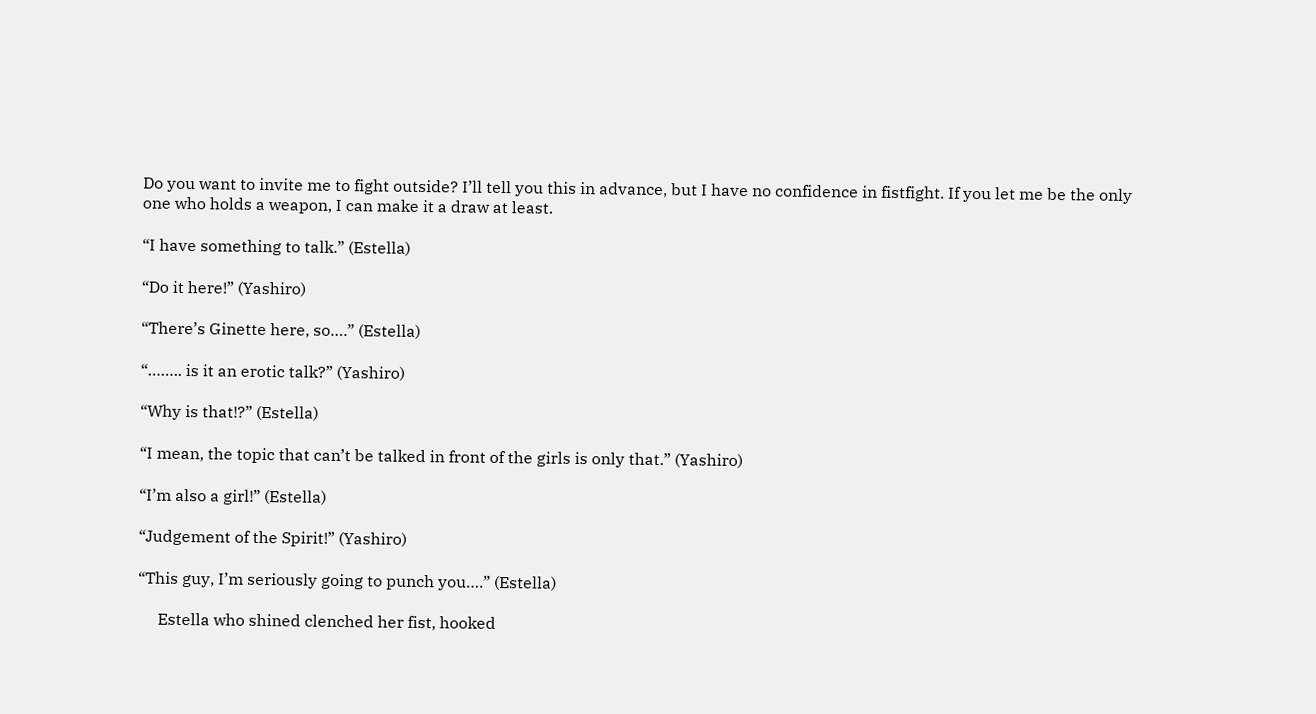Do you want to invite me to fight outside? I’ll tell you this in advance, but I have no confidence in fistfight. If you let me be the only one who holds a weapon, I can make it a draw at least.

“I have something to talk.” (Estella)

“Do it here!” (Yashiro)

“There’s Ginette here, so….” (Estella)

“…….. is it an erotic talk?” (Yashiro)

“Why is that!?” (Estella)

“I mean, the topic that can’t be talked in front of the girls is only that.” (Yashiro)

“I’m also a girl!” (Estella)

“Judgement of the Spirit!” (Yashiro)

“This guy, I’m seriously going to punch you….” (Estella)

     Estella who shined clenched her fist, hooked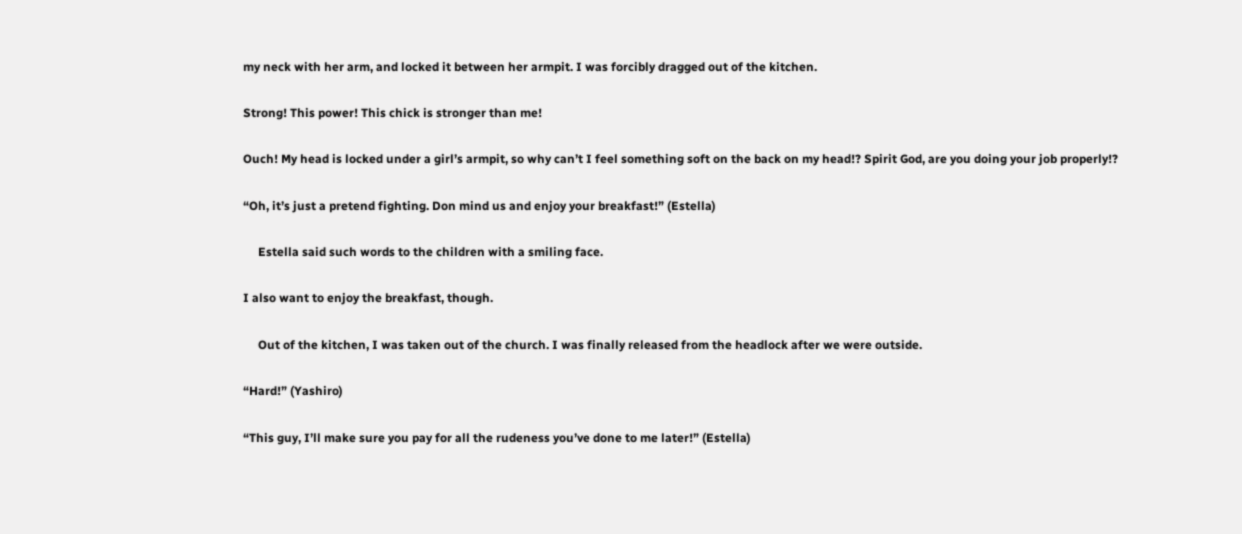my neck with her arm, and locked it between her armpit. I was forcibly dragged out of the kitchen.

Strong! This power! This chick is stronger than me!

Ouch! My head is locked under a girl’s armpit, so why can’t I feel something soft on the back on my head!? Spirit God, are you doing your job properly!?

“Oh, it’s just a pretend fighting. Don mind us and enjoy your breakfast!” (Estella)

     Estella said such words to the children with a smiling face.

I also want to enjoy the breakfast, though.

     Out of the kitchen, I was taken out of the church. I was finally released from the headlock after we were outside.

“Hard!” (Yashiro)

“This guy, I’ll make sure you pay for all the rudeness you’ve done to me later!” (Estella)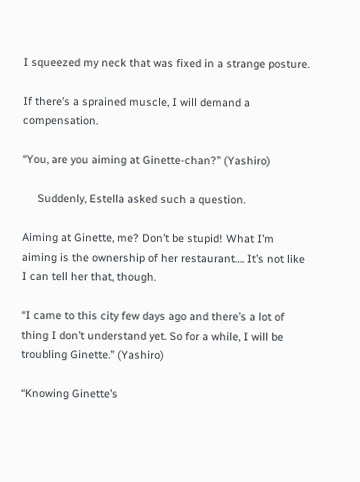I squeezed my neck that was fixed in a strange posture.

If there’s a sprained muscle, I will demand a compensation.

“You, are you aiming at Ginette-chan?” (Yashiro)

     Suddenly, Estella asked such a question.

Aiming at Ginette, me? Don’t be stupid! What I’m aiming is the ownership of her restaurant…. It’s not like I can tell her that, though.

“I came to this city few days ago and there’s a lot of thing I don’t understand yet. So for a while, I will be troubling Ginette.” (Yashiro)

“Knowing Ginette’s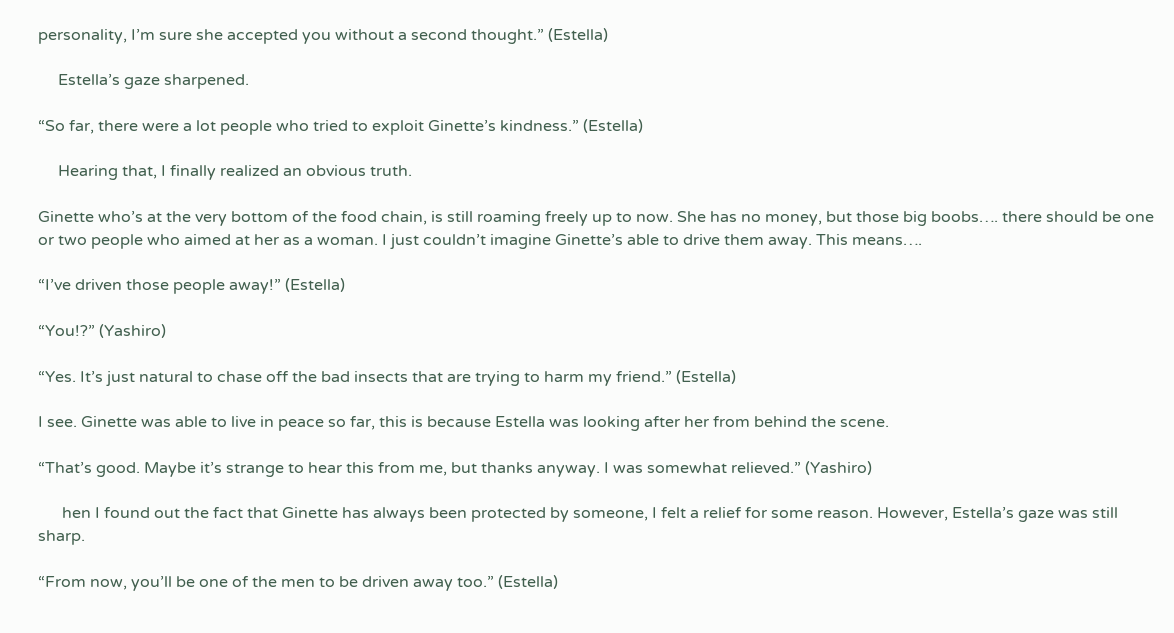personality, I’m sure she accepted you without a second thought.” (Estella)

     Estella’s gaze sharpened.

“So far, there were a lot people who tried to exploit Ginette’s kindness.” (Estella)

     Hearing that, I finally realized an obvious truth.

Ginette who’s at the very bottom of the food chain, is still roaming freely up to now. She has no money, but those big boobs…. there should be one or two people who aimed at her as a woman. I just couldn’t imagine Ginette’s able to drive them away. This means….

“I’ve driven those people away!” (Estella)

“You!?” (Yashiro)

“Yes. It’s just natural to chase off the bad insects that are trying to harm my friend.” (Estella)

I see. Ginette was able to live in peace so far, this is because Estella was looking after her from behind the scene.

“That’s good. Maybe it’s strange to hear this from me, but thanks anyway. I was somewhat relieved.” (Yashiro)

      hen I found out the fact that Ginette has always been protected by someone, I felt a relief for some reason. However, Estella’s gaze was still sharp.

“From now, you’ll be one of the men to be driven away too.” (Estella)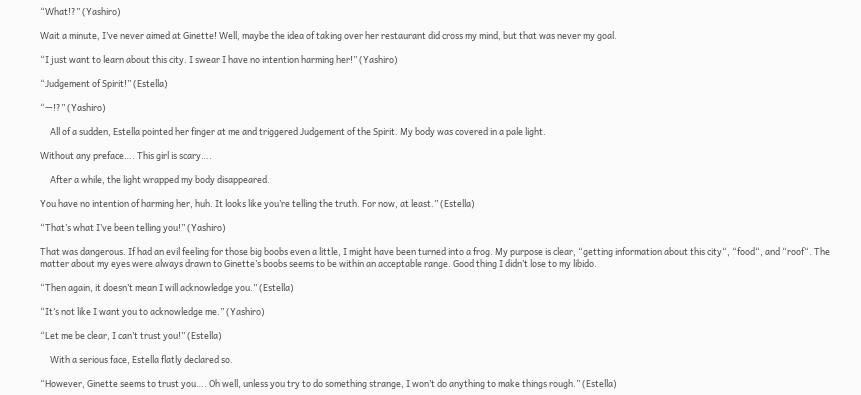“What!?” (Yashiro)

Wait a minute, I’ve never aimed at Ginette! Well, maybe the idea of taking over her restaurant did cross my mind, but that was never my goal.

“I just want to learn about this city. I swear I have no intention harming her!” (Yashiro)

“Judgement of Spirit!” (Estella)

“—!?” (Yashiro)

     All of a sudden, Estella pointed her finger at me and triggered Judgement of the Spirit. My body was covered in a pale light.

Without any preface…. This girl is scary….

     After a while, the light wrapped my body disappeared.

You have no intention of harming her, huh. It looks like you’re telling the truth. For now, at least.” (Estella)

“That’s what I’ve been telling you!” (Yashiro)

That was dangerous. If had an evil feeling for those big boobs even a little, I might have been turned into a frog. My purpose is clear, “getting information about this city“, “food“, and “roof“. The matter about my eyes were always drawn to Ginette’s boobs seems to be within an acceptable range. Good thing I didn’t lose to my libido.

“Then again, it doesn’t mean I will acknowledge you.” (Estella)

“It’s not like I want you to acknowledge me.” (Yashiro)

“Let me be clear, I can’t trust you!” (Estella)

     With a serious face, Estella flatly declared so.

“However, Ginette seems to trust you…. Oh well, unless you try to do something strange, I won’t do anything to make things rough.” (Estella)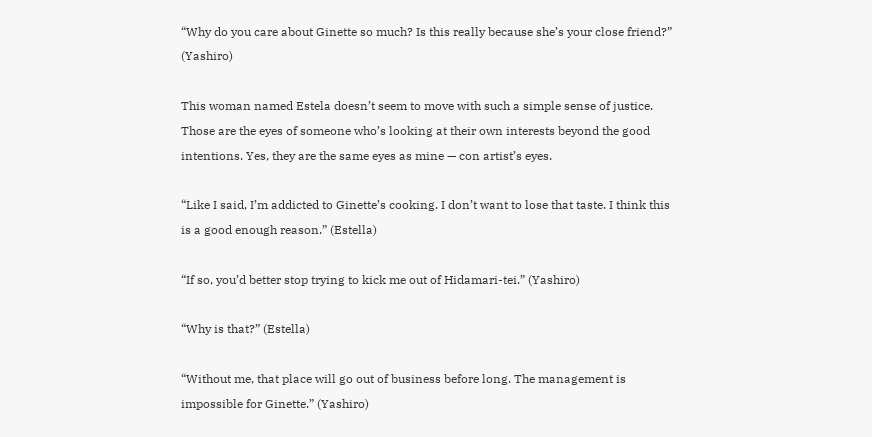“Why do you care about Ginette so much? Is this really because she’s your close friend?” (Yashiro)

This woman named Estela doesn’t seem to move with such a simple sense of justice. Those are the eyes of someone who’s looking at their own interests beyond the good intentions. Yes, they are the same eyes as mine — con artist’s eyes.

“Like I said, I’m addicted to Ginette’s cooking. I don’t want to lose that taste. I think this is a good enough reason.” (Estella)

“If so, you’d better stop trying to kick me out of Hidamari-tei.” (Yashiro)

“Why is that?” (Estella)

“Without me, that place will go out of business before long. The management is impossible for Ginette.” (Yashiro)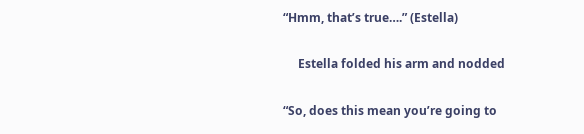“Hmm, that’s true….” (Estella)

     Estella folded his arm and nodded

“So, does this mean you’re going to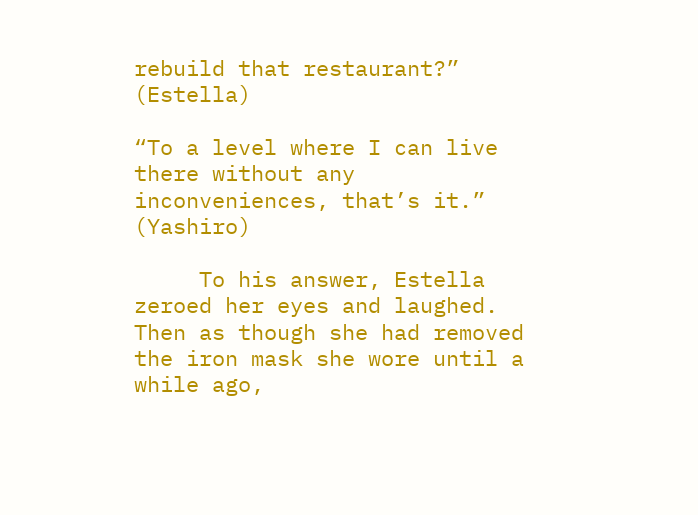rebuild that restaurant?” (Estella)

“To a level where I can live there without any inconveniences, that’s it.” (Yashiro)

     To his answer, Estella zeroed her eyes and laughed. Then as though she had removed the iron mask she wore until a while ago,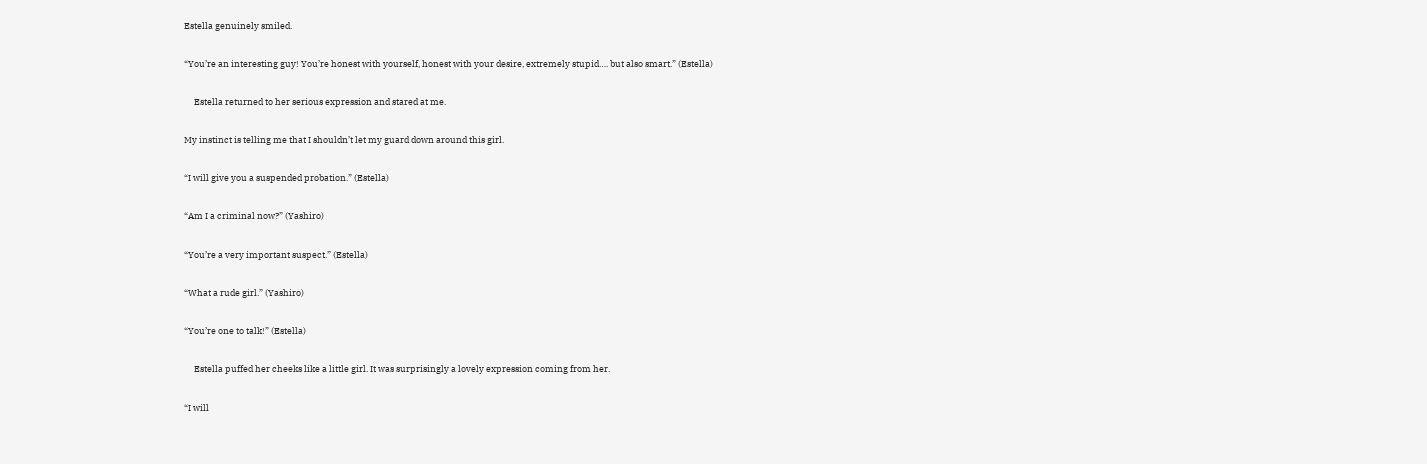Estella genuinely smiled.

“You’re an interesting guy! You’re honest with yourself, honest with your desire, extremely stupid…. but also smart.” (Estella)

     Estella returned to her serious expression and stared at me.

My instinct is telling me that I shouldn’t let my guard down around this girl.

“I will give you a suspended probation.” (Estella)

“Am I a criminal now?” (Yashiro)

“You’re a very important suspect.” (Estella)

“What a rude girl.” (Yashiro)

“You’re one to talk!” (Estella)

     Estella puffed her cheeks like a little girl. It was surprisingly a lovely expression coming from her.

“I will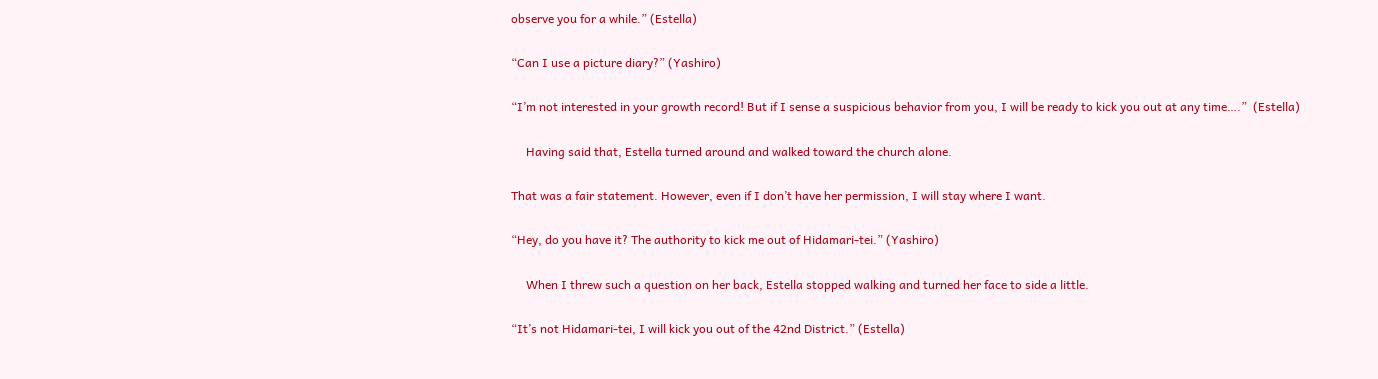observe you for a while.” (Estella)

“Can I use a picture diary?” (Yashiro)

“I’m not interested in your growth record! But if I sense a suspicious behavior from you, I will be ready to kick you out at any time….”  (Estella)

     Having said that, Estella turned around and walked toward the church alone.

That was a fair statement. However, even if I don’t have her permission, I will stay where I want.

“Hey, do you have it? The authority to kick me out of Hidamari-tei.” (Yashiro)

     When I threw such a question on her back, Estella stopped walking and turned her face to side a little.

“It’s not Hidamari-tei, I will kick you out of the 42nd District.” (Estella)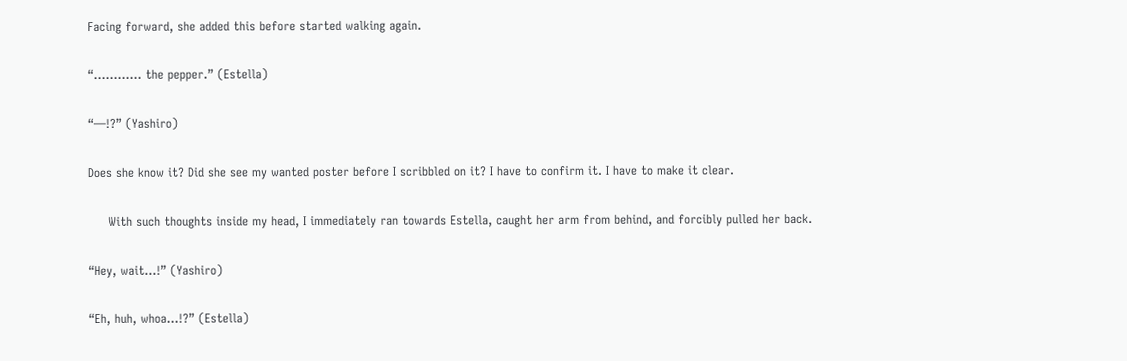Facing forward, she added this before started walking again.

“………… the pepper.” (Estella)

“—!?” (Yashiro)

Does she know it? Did she see my wanted poster before I scribbled on it? I have to confirm it. I have to make it clear.

     With such thoughts inside my head, I immediately ran towards Estella, caught her arm from behind, and forcibly pulled her back.

“Hey, wait…!” (Yashiro)

“Eh, huh, whoa…!?” (Estella)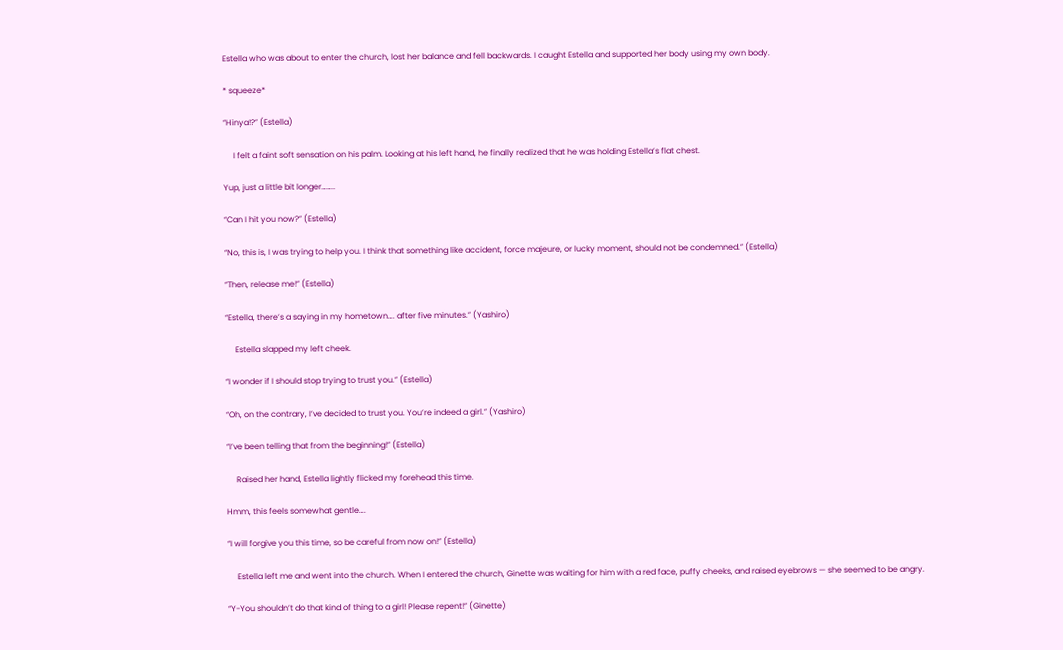Estella who was about to enter the church, lost her balance and fell backwards. I caught Estella and supported her body using my own body.

* squeeze*

“Hinya!?” (Estella)

     I felt a faint soft sensation on his palm. Looking at his left hand, he finally realized that he was holding Estella’s flat chest.

Yup, just a little bit longer……..

“Can I hit you now?” (Estella)

“No, this is, I was trying to help you. I think that something like accident, force majeure, or lucky moment, should not be condemned.” (Estella)

“Then, release me!” (Estella)

“Estella, there’s a saying in my hometown…. after five minutes.” (Yashiro)

     Estella slapped my left cheek.

“I wonder if I should stop trying to trust you.” (Estella)

“Oh, on the contrary, I’ve decided to trust you. You’re indeed a girl.” (Yashiro)

“I’ve been telling that from the beginning!” (Estella)

     Raised her hand, Estella lightly flicked my forehead this time.

Hmm, this feels somewhat gentle….

“I will forgive you this time, so be careful from now on!” (Estella)

     Estella left me and went into the church. When I entered the church, Ginette was waiting for him with a red face, puffy cheeks, and raised eyebrows — she seemed to be angry.

“Y-You shouldn’t do that kind of thing to a girl! Please repent!” (Ginette)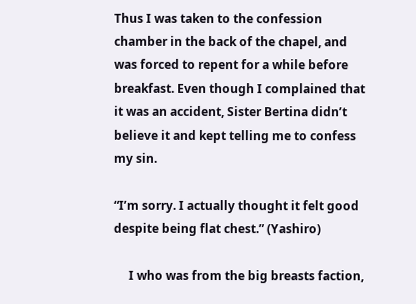Thus I was taken to the confession chamber in the back of the chapel, and was forced to repent for a while before breakfast. Even though I complained that it was an accident, Sister Bertina didn’t believe it and kept telling me to confess my sin.

“I’m sorry. I actually thought it felt good despite being flat chest.” (Yashiro)

     I who was from the big breasts faction,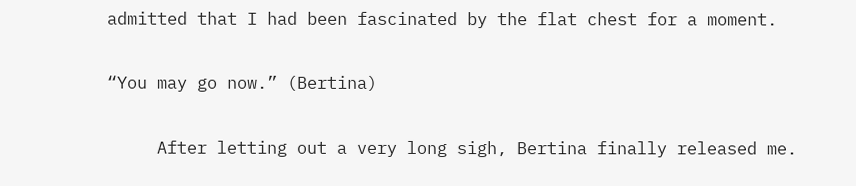admitted that I had been fascinated by the flat chest for a moment.

“You may go now.” (Bertina)

     After letting out a very long sigh, Bertina finally released me.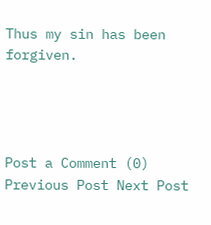Thus my sin has been forgiven.




Post a Comment (0)
Previous Post Next Post